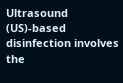Ultrasound (US)-based disinfection involves the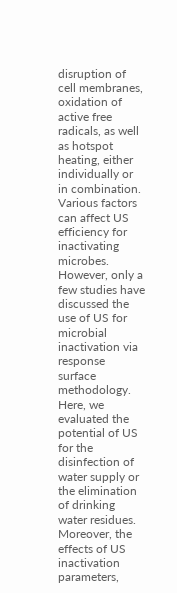disruption of cell membranes, oxidation of active free radicals, as well as hotspot heating, either individually or in combination. Various factors can affect US efficiency for inactivating microbes. However, only a few studies have discussed the use of US for microbial inactivation via response surface methodology. Here, we evaluated the potential of US for the disinfection of water supply or the elimination of drinking water residues. Moreover, the effects of US inactivation parameters,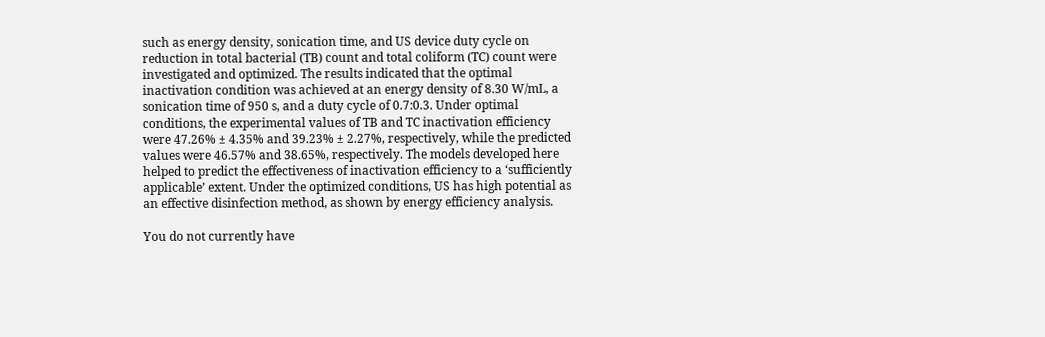such as energy density, sonication time, and US device duty cycle on reduction in total bacterial (TB) count and total coliform (TC) count were investigated and optimized. The results indicated that the optimal inactivation condition was achieved at an energy density of 8.30 W/mL, a sonication time of 950 s, and a duty cycle of 0.7:0.3. Under optimal conditions, the experimental values of TB and TC inactivation efficiency were 47.26% ± 4.35% and 39.23% ± 2.27%, respectively, while the predicted values were 46.57% and 38.65%, respectively. The models developed here helped to predict the effectiveness of inactivation efficiency to a ‘sufficiently applicable’ extent. Under the optimized conditions, US has high potential as an effective disinfection method, as shown by energy efficiency analysis.

You do not currently have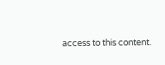access to this content.